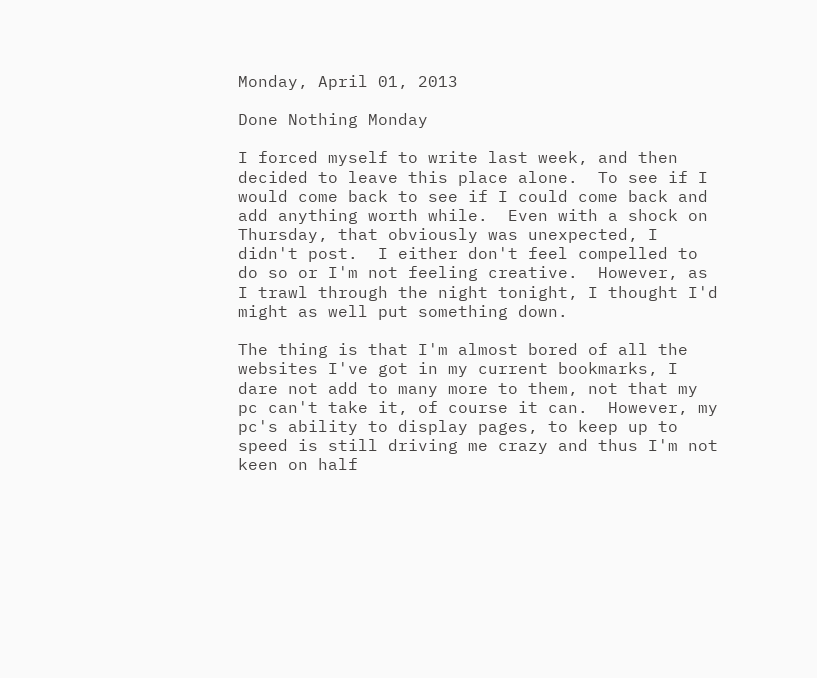Monday, April 01, 2013

Done Nothing Monday

I forced myself to write last week, and then decided to leave this place alone.  To see if I would come back to see if I could come back and add anything worth while.  Even with a shock on Thursday, that obviously was unexpected, I didn't post.  I either don't feel compelled to do so or I'm not feeling creative.  However, as I trawl through the night tonight, I thought I'd might as well put something down.

The thing is that I'm almost bored of all the websites I've got in my current bookmarks, I dare not add to many more to them, not that my pc can't take it, of course it can.  However, my pc's ability to display pages, to keep up to speed is still driving me crazy and thus I'm not keen on half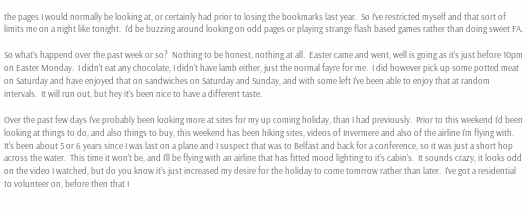the pages I would normally be looking at, or certainly had prior to losing the bookmarks last year.  So I've restricted myself and that sort of limits me on a night like tonight.  I'd be buzzing around looking on odd pages or playing strange flash based games rather than doing sweet FA.

So what's happend over the past week or so?  Nothing to be honest, nothing at all.  Easter came and went, well is going as it's just before 10pm on Easter Monday.  I didn't eat any chocolate, I didn't have lamb either, just the normal fayre for me.  I did however pick up some potted meat on Saturday and have enjoyed that on sandwiches on Saturday and Sunday, and with some left I've been able to enjoy that at random intervals.  It will run out, but hey it's been nice to have a different taste.

Over the past few days I've probably been looking more at sites for my up coming holiday, than I had previously.  Prior to this weekend I'd been looking at things to do, and also things to buy, this weekend has been hiking sites, videos of Invermere and also of the airline I'm flying with.  It's been about 5 or 6 years since I was last on a plane and I suspect that was to Belfast and back for a conference, so it was just a short hop across the water.  This time it won't be, and I'll be flying with an airline that has fitted mood lighting to it's cabin's.  It sounds crazy, it looks odd on the video I watched, but do you know it's just increased my desire for the holiday to come tomrrow rather than later.  I've got a residential to volunteer on, before then that I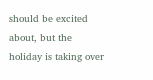should be excited about, but the holiday is taking over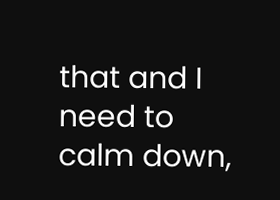that and I need to calm down,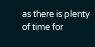as there is plenty of time for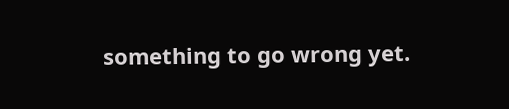something to go wrong yet.